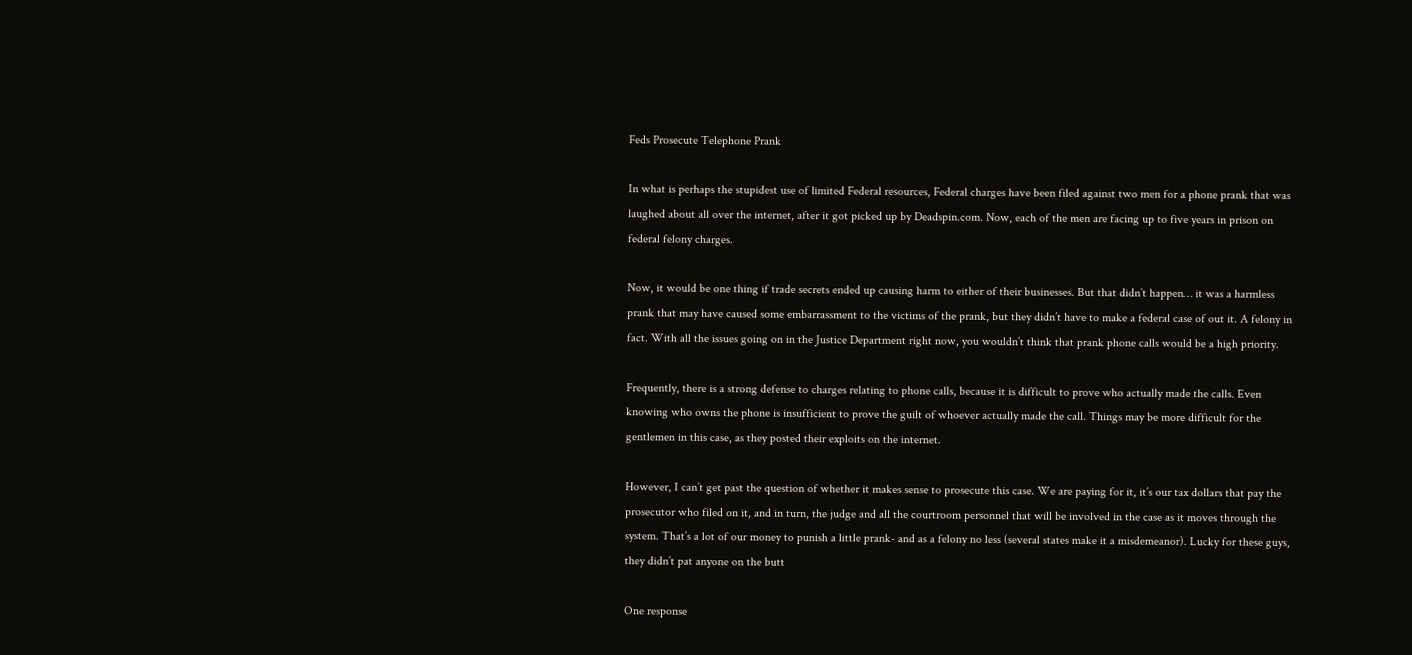Feds Prosecute Telephone Prank

In what is perhaps the stupidest use of limited Federal resources, Federal charges have been filed against two men for a phone prank that was laughed about all over the internet, after it got picked up by Deadspin.com. Now, each of the men are facing up to five years in prison on federal felony charges.

Now, it would be one thing if trade secrets ended up causing harm to either of their businesses. But that didn’t happen… it was a harmless prank that may have caused some embarrassment to the victims of the prank, but they didn’t have to make a federal case of out it. A felony in fact. With all the issues going on in the Justice Department right now, you wouldn’t think that prank phone calls would be a high priority.

Frequently, there is a strong defense to charges relating to phone calls, because it is difficult to prove who actually made the calls. Even knowing who owns the phone is insufficient to prove the guilt of whoever actually made the call. Things may be more difficult for the gentlemen in this case, as they posted their exploits on the internet.

However, I can’t get past the question of whether it makes sense to prosecute this case. We are paying for it, it’s our tax dollars that pay the prosecutor who filed on it, and in turn, the judge and all the courtroom personnel that will be involved in the case as it moves through the system. That’s a lot of our money to punish a little prank- and as a felony no less (several states make it a misdemeanor). Lucky for these guys, they didn’t pat anyone on the butt

One response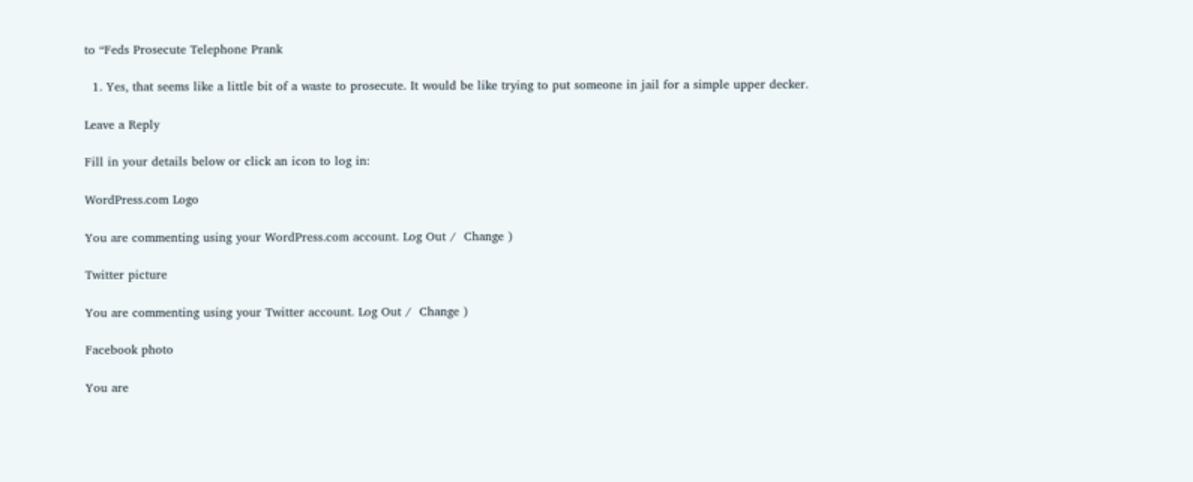to “Feds Prosecute Telephone Prank

  1. Yes, that seems like a little bit of a waste to prosecute. It would be like trying to put someone in jail for a simple upper decker.

Leave a Reply

Fill in your details below or click an icon to log in:

WordPress.com Logo

You are commenting using your WordPress.com account. Log Out /  Change )

Twitter picture

You are commenting using your Twitter account. Log Out /  Change )

Facebook photo

You are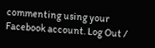commenting using your Facebook account. Log Out /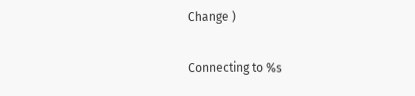Change )

Connecting to %s